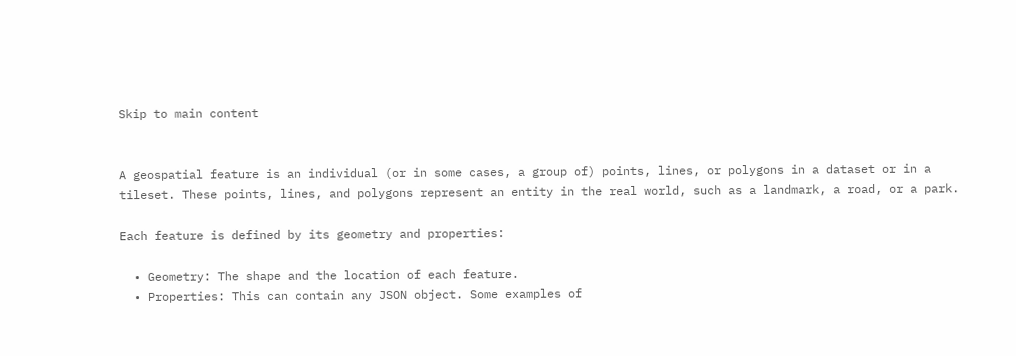Skip to main content


A geospatial feature is an individual (or in some cases, a group of) points, lines, or polygons in a dataset or in a tileset. These points, lines, and polygons represent an entity in the real world, such as a landmark, a road, or a park.

Each feature is defined by its geometry and properties:

  • Geometry: The shape and the location of each feature.
  • Properties: This can contain any JSON object. Some examples of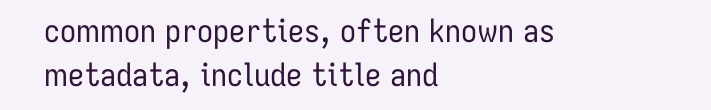common properties, often known as metadata, include title and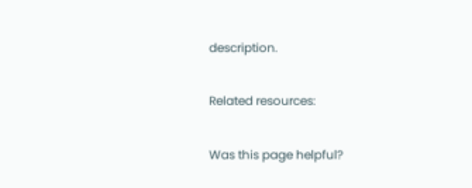description.

Related resources:

Was this page helpful?